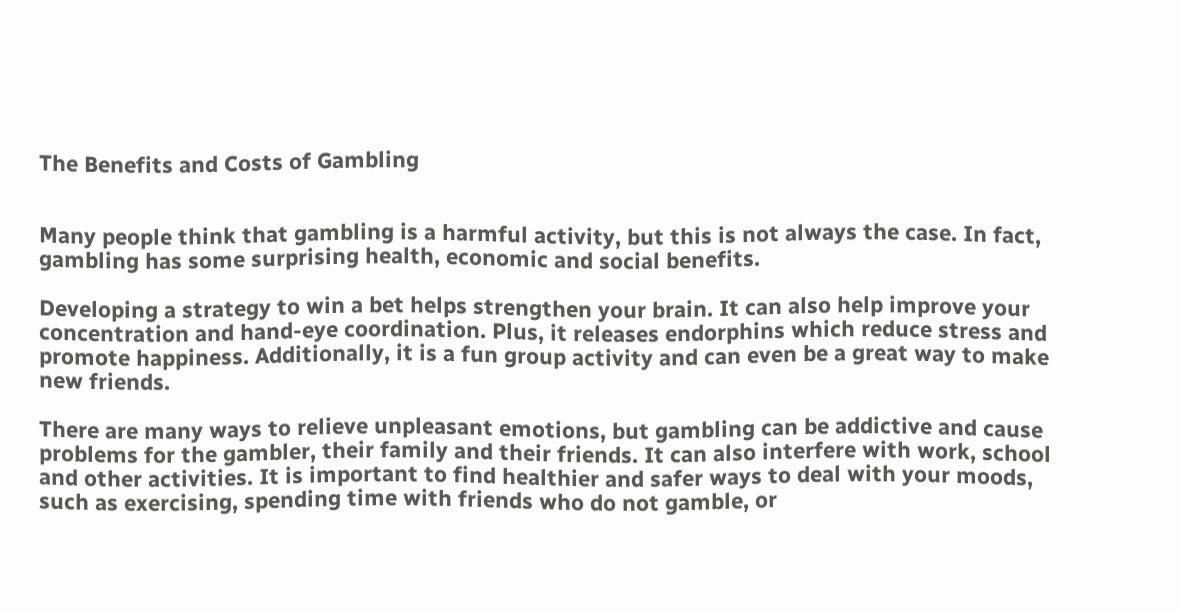The Benefits and Costs of Gambling


Many people think that gambling is a harmful activity, but this is not always the case. In fact, gambling has some surprising health, economic and social benefits.

Developing a strategy to win a bet helps strengthen your brain. It can also help improve your concentration and hand-eye coordination. Plus, it releases endorphins which reduce stress and promote happiness. Additionally, it is a fun group activity and can even be a great way to make new friends.

There are many ways to relieve unpleasant emotions, but gambling can be addictive and cause problems for the gambler, their family and their friends. It can also interfere with work, school and other activities. It is important to find healthier and safer ways to deal with your moods, such as exercising, spending time with friends who do not gamble, or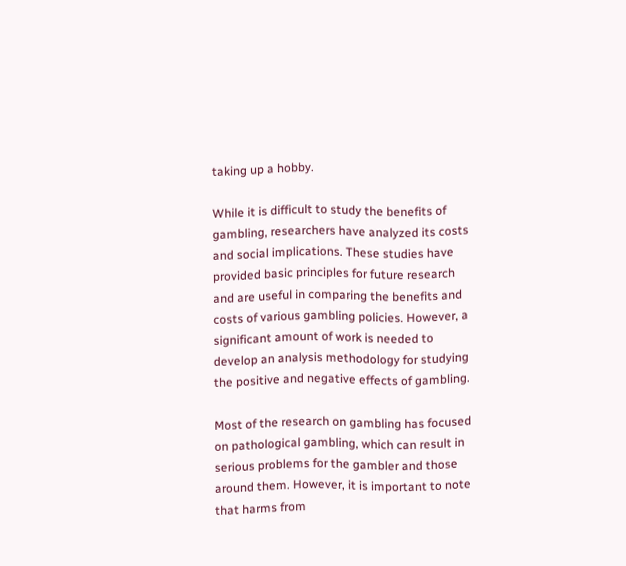taking up a hobby.

While it is difficult to study the benefits of gambling, researchers have analyzed its costs and social implications. These studies have provided basic principles for future research and are useful in comparing the benefits and costs of various gambling policies. However, a significant amount of work is needed to develop an analysis methodology for studying the positive and negative effects of gambling.

Most of the research on gambling has focused on pathological gambling, which can result in serious problems for the gambler and those around them. However, it is important to note that harms from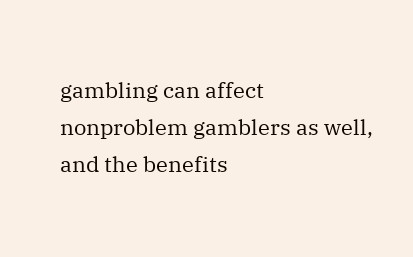gambling can affect nonproblem gamblers as well, and the benefits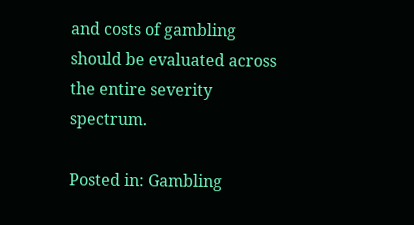and costs of gambling should be evaluated across the entire severity spectrum.

Posted in: Gambling